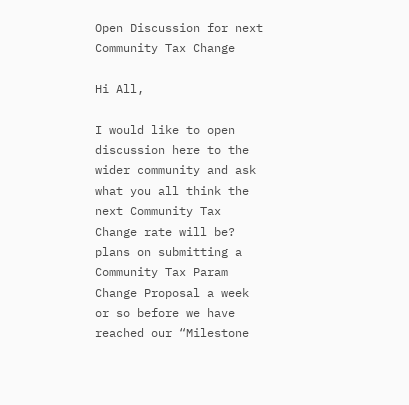Open Discussion for next Community Tax Change

Hi All,

I would like to open discussion here to the wider community and ask what you all think the next Community Tax Change rate will be? plans on submitting a Community Tax Param Change Proposal a week or so before we have reached our “Milestone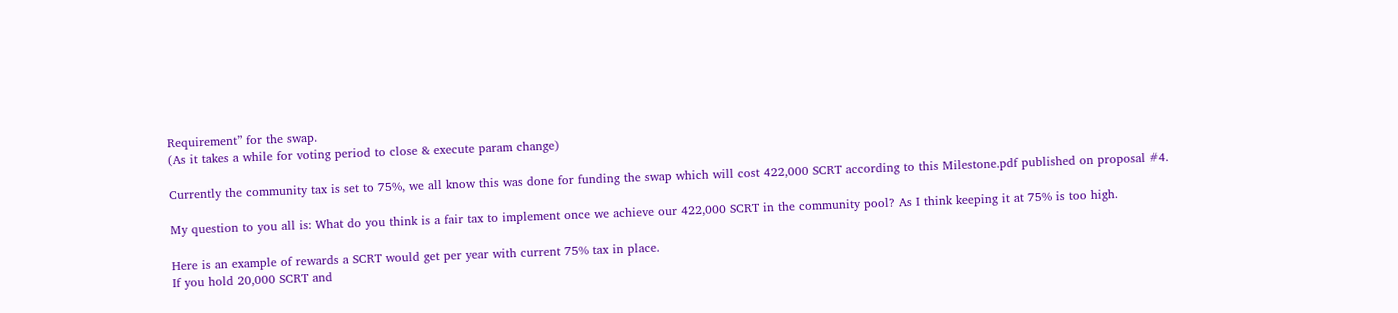Requirement” for the swap.
(As it takes a while for voting period to close & execute param change)

Currently the community tax is set to 75%, we all know this was done for funding the swap which will cost 422,000 SCRT according to this Milestone.pdf published on proposal #4.

My question to you all is: What do you think is a fair tax to implement once we achieve our 422,000 SCRT in the community pool? As I think keeping it at 75% is too high.

Here is an example of rewards a SCRT would get per year with current 75% tax in place.
If you hold 20,000 SCRT and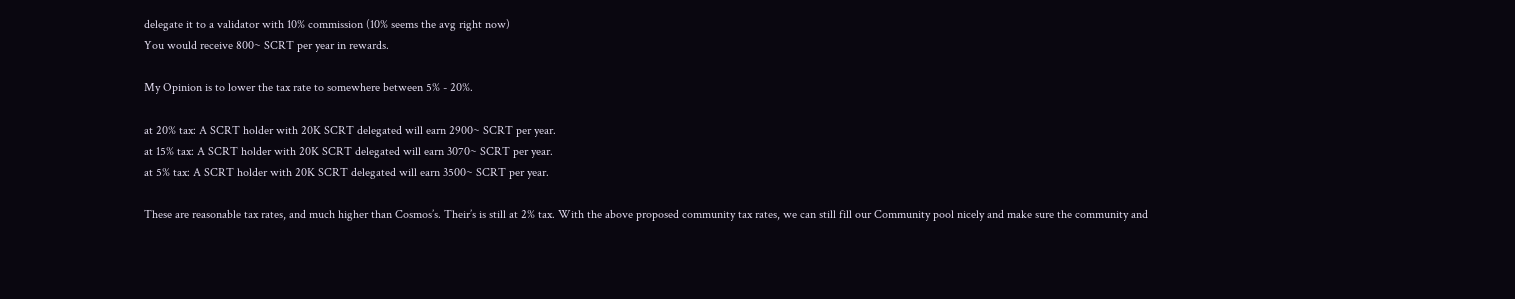delegate it to a validator with 10% commission (10% seems the avg right now)
You would receive 800~ SCRT per year in rewards.

My Opinion is to lower the tax rate to somewhere between 5% - 20%.

at 20% tax: A SCRT holder with 20K SCRT delegated will earn 2900~ SCRT per year.
at 15% tax: A SCRT holder with 20K SCRT delegated will earn 3070~ SCRT per year.
at 5% tax: A SCRT holder with 20K SCRT delegated will earn 3500~ SCRT per year.

These are reasonable tax rates, and much higher than Cosmos’s. Their’s is still at 2% tax. With the above proposed community tax rates, we can still fill our Community pool nicely and make sure the community and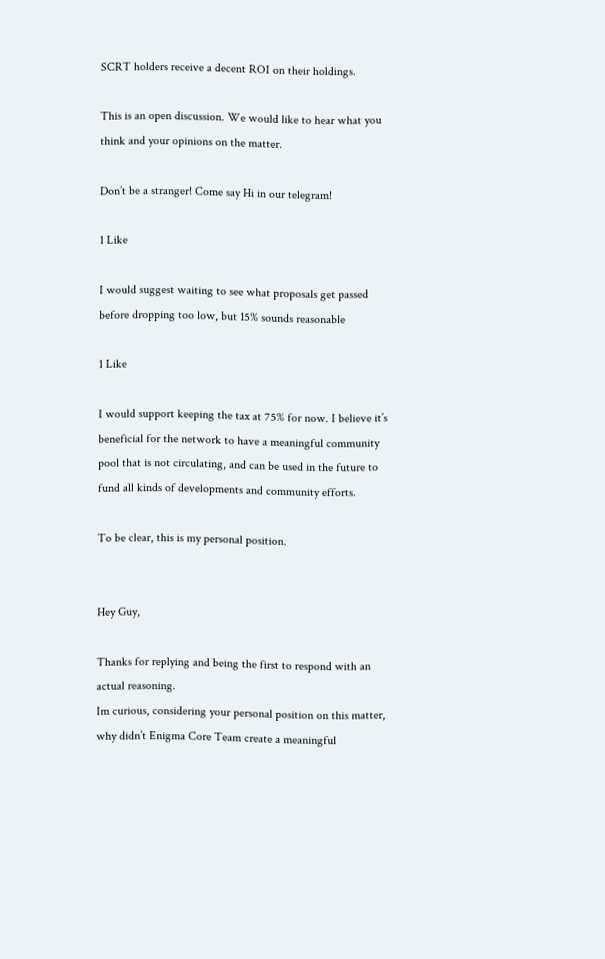SCRT holders receive a decent ROI on their holdings.

This is an open discussion. We would like to hear what you think and your opinions on the matter.

Don’t be a stranger! Come say Hi in our telegram!

1 Like

I would suggest waiting to see what proposals get passed before dropping too low, but 15% sounds reasonable

1 Like

I would support keeping the tax at 75% for now. I believe it’s beneficial for the network to have a meaningful community pool that is not circulating, and can be used in the future to fund all kinds of developments and community efforts.

To be clear, this is my personal position.


Hey Guy,

Thanks for replying and being the first to respond with an actual reasoning.
Im curious, considering your personal position on this matter, why didn’t Enigma Core Team create a meaningful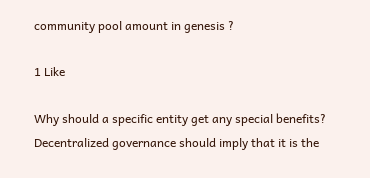community pool amount in genesis ?

1 Like

Why should a specific entity get any special benefits? Decentralized governance should imply that it is the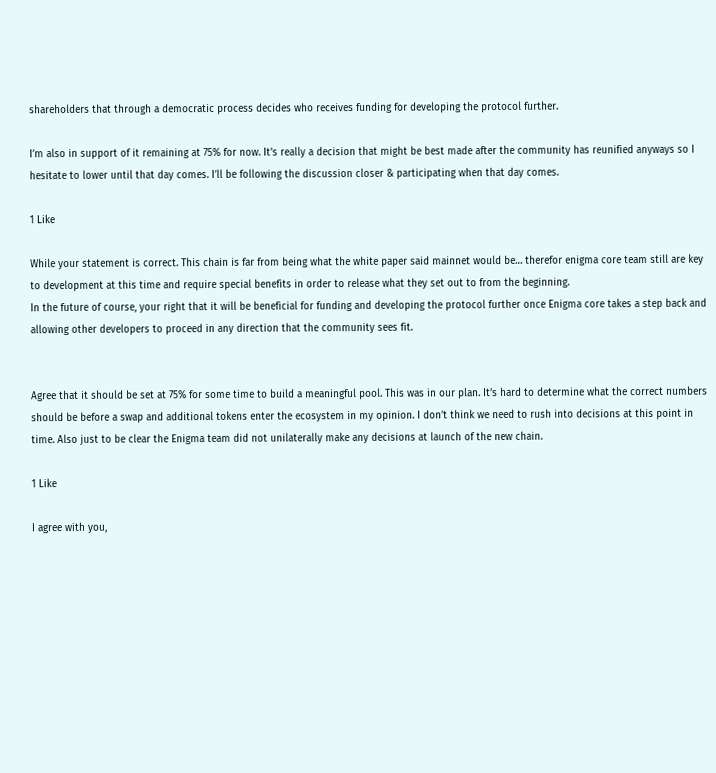shareholders that through a democratic process decides who receives funding for developing the protocol further.

I’m also in support of it remaining at 75% for now. It’s really a decision that might be best made after the community has reunified anyways so I hesitate to lower until that day comes. I’ll be following the discussion closer & participating when that day comes.

1 Like

While your statement is correct. This chain is far from being what the white paper said mainnet would be… therefor enigma core team still are key to development at this time and require special benefits in order to release what they set out to from the beginning.
In the future of course, your right that it will be beneficial for funding and developing the protocol further once Enigma core takes a step back and allowing other developers to proceed in any direction that the community sees fit.


Agree that it should be set at 75% for some time to build a meaningful pool. This was in our plan. It’s hard to determine what the correct numbers should be before a swap and additional tokens enter the ecosystem in my opinion. I don’t think we need to rush into decisions at this point in time. Also just to be clear the Enigma team did not unilaterally make any decisions at launch of the new chain.

1 Like

I agree with you,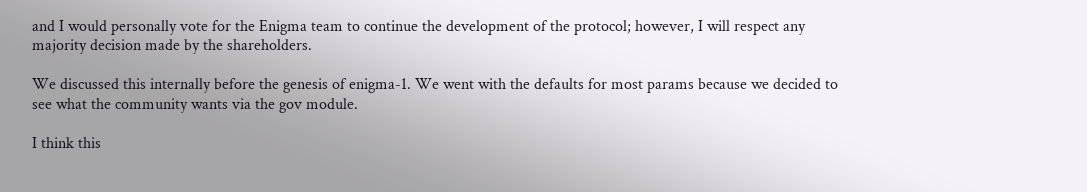and I would personally vote for the Enigma team to continue the development of the protocol; however, I will respect any majority decision made by the shareholders.

We discussed this internally before the genesis of enigma-1. We went with the defaults for most params because we decided to see what the community wants via the gov module.

I think this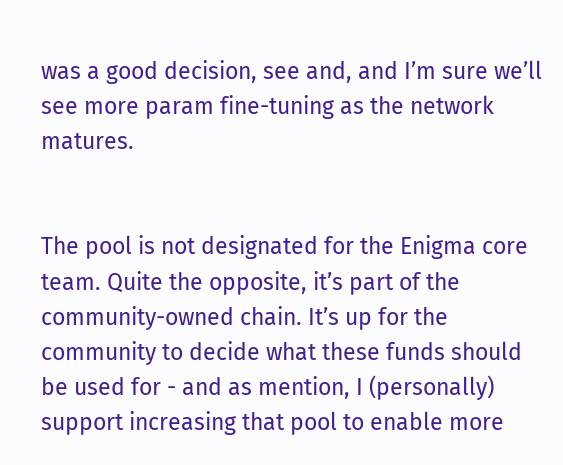was a good decision, see and, and I’m sure we’ll see more param fine-tuning as the network matures.


The pool is not designated for the Enigma core team. Quite the opposite, it’s part of the community-owned chain. It’s up for the community to decide what these funds should be used for - and as mention, I (personally) support increasing that pool to enable more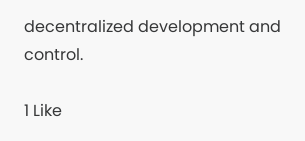decentralized development and control.

1 Like